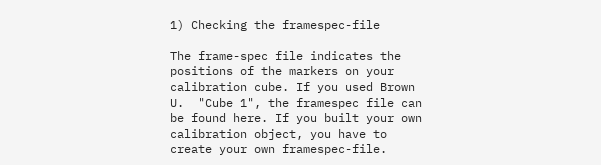1) Checking the framespec-file

The frame-spec file indicates the positions of the markers on your calibration cube. If you used Brown U.  "Cube 1", the framespec file can be found here. If you built your own calibration object, you have to create your own framespec-file.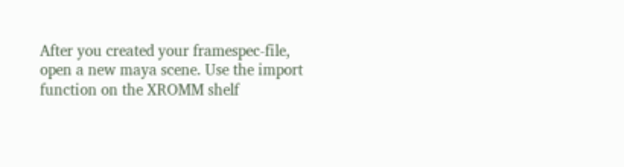After you created your framespec-file, open a new maya scene. Use the import function on the XROMM shelf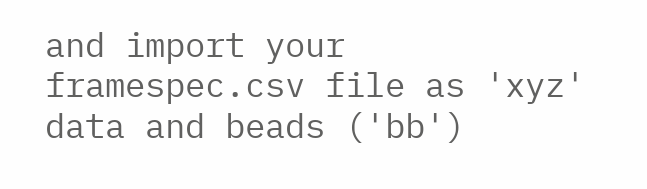and import your framespec.csv file as 'xyz' data and beads ('bb')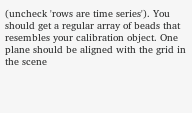(uncheck 'rows are time series'). You should get a regular array of beads that resembles your calibration object. One plane should be aligned with the grid in the scene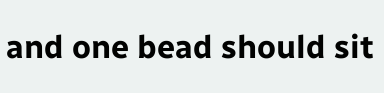and one bead should sit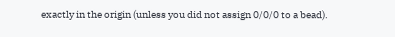exactly in the origin (unless you did not assign 0/0/0 to a bead).